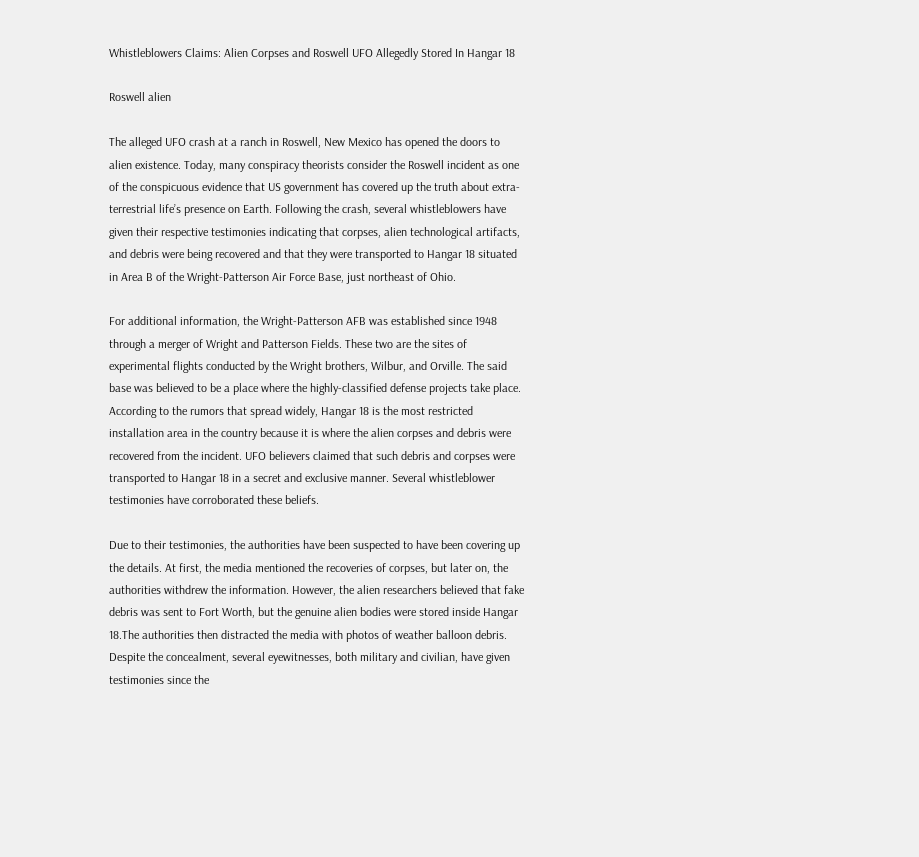Whistleblowers Claims: Alien Corpses and Roswell UFO Allegedly Stored In Hangar 18

Roswell alien

The alleged UFO crash at a ranch in Roswell, New Mexico has opened the doors to alien existence. Today, many conspiracy theorists consider the Roswell incident as one of the conspicuous evidence that US government has covered up the truth about extra-terrestrial life’s presence on Earth. Following the crash, several whistleblowers have given their respective testimonies indicating that corpses, alien technological artifacts, and debris were being recovered and that they were transported to Hangar 18 situated in Area B of the Wright-Patterson Air Force Base, just northeast of Ohio.

For additional information, the Wright-Patterson AFB was established since 1948 through a merger of Wright and Patterson Fields. These two are the sites of experimental flights conducted by the Wright brothers, Wilbur, and Orville. The said base was believed to be a place where the highly-classified defense projects take place. According to the rumors that spread widely, Hangar 18 is the most restricted installation area in the country because it is where the alien corpses and debris were recovered from the incident. UFO believers claimed that such debris and corpses were transported to Hangar 18 in a secret and exclusive manner. Several whistleblower testimonies have corroborated these beliefs.

Due to their testimonies, the authorities have been suspected to have been covering up the details. At first, the media mentioned the recoveries of corpses, but later on, the authorities withdrew the information. However, the alien researchers believed that fake debris was sent to Fort Worth, but the genuine alien bodies were stored inside Hangar 18.The authorities then distracted the media with photos of weather balloon debris. Despite the concealment, several eyewitnesses, both military and civilian, have given testimonies since the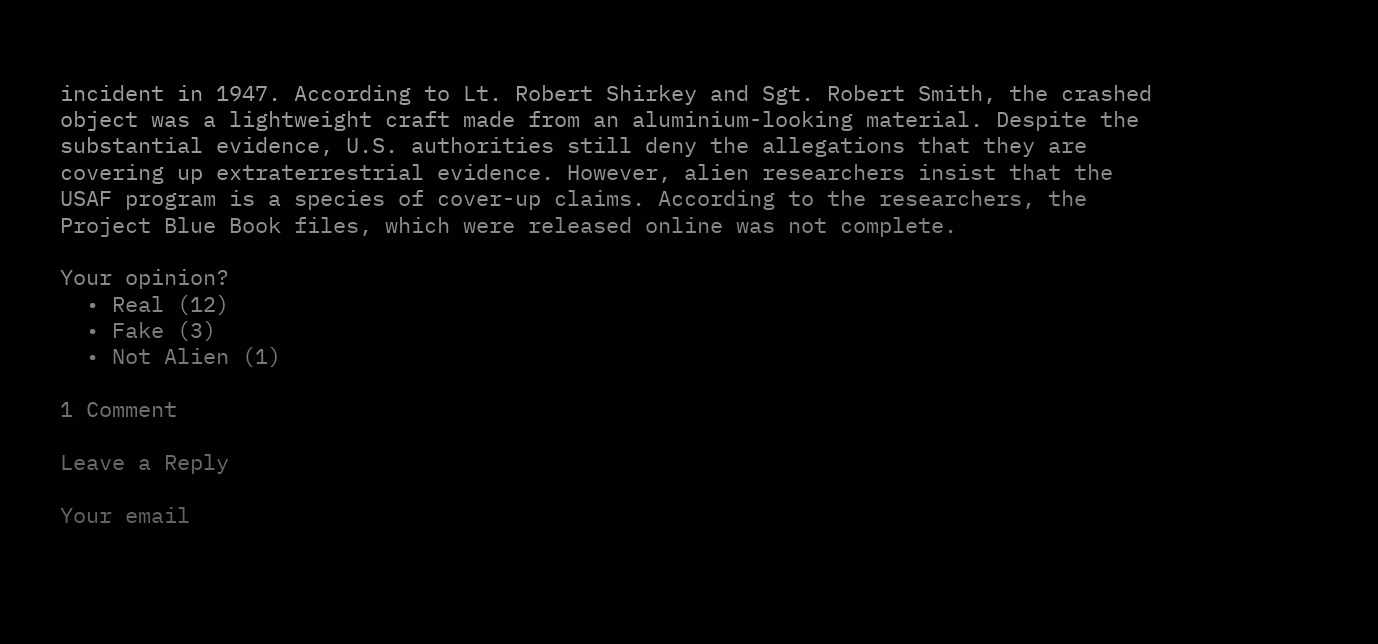incident in 1947. According to Lt. Robert Shirkey and Sgt. Robert Smith, the crashed object was a lightweight craft made from an aluminium-looking material. Despite the substantial evidence, U.S. authorities still deny the allegations that they are covering up extraterrestrial evidence. However, alien researchers insist that the USAF program is a species of cover-up claims. According to the researchers, the Project Blue Book files, which were released online was not complete.

Your opinion?
  • Real (12)
  • Fake (3)
  • Not Alien (1)

1 Comment

Leave a Reply

Your email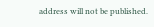address will not be published.